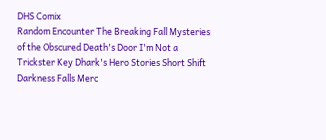DHS Comix
Random Encounter The Breaking Fall Mysteries of the Obscured Death's Door I'm Not a Trickster Key Dhark's Hero Stories Short Shift Darkness Falls Merc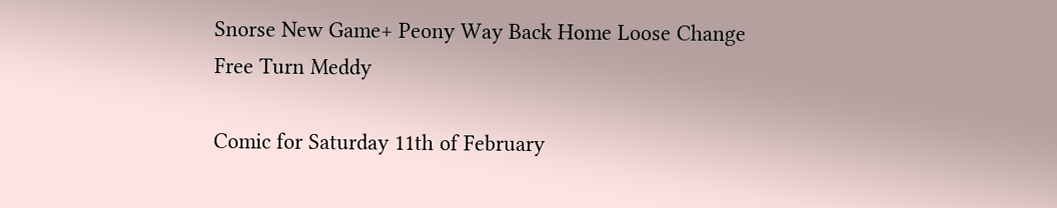Snorse New Game+ Peony Way Back Home Loose Change Free Turn Meddy

Comic for Saturday 11th of February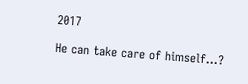2017

He can take care of himself...?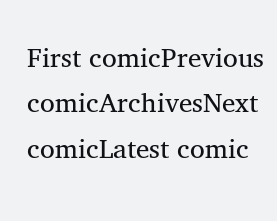First comicPrevious comicArchivesNext comicLatest comic